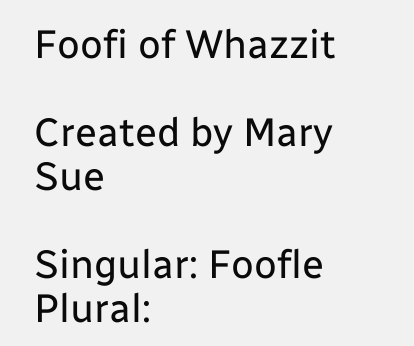Foofi of Whazzit

Created by Mary Sue

Singular: Foofle
Plural: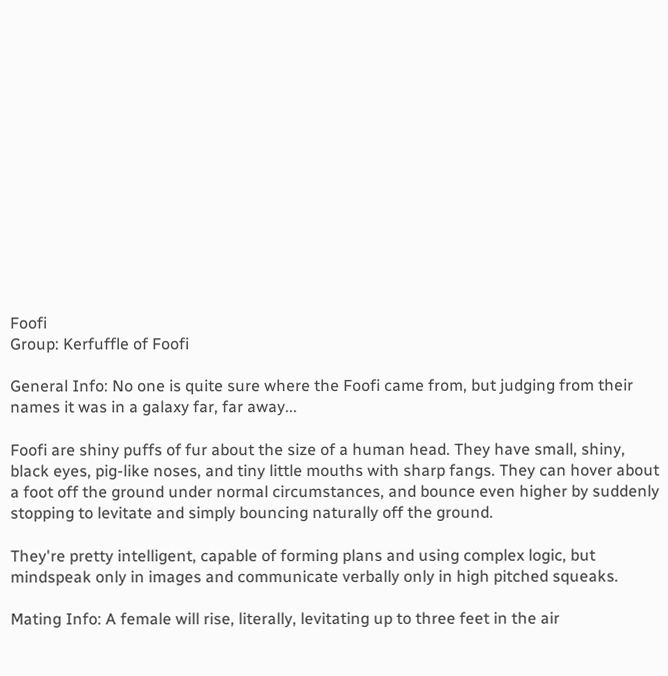Foofi
Group: Kerfuffle of Foofi

General Info: No one is quite sure where the Foofi came from, but judging from their names it was in a galaxy far, far away...

Foofi are shiny puffs of fur about the size of a human head. They have small, shiny, black eyes, pig-like noses, and tiny little mouths with sharp fangs. They can hover about a foot off the ground under normal circumstances, and bounce even higher by suddenly stopping to levitate and simply bouncing naturally off the ground.

They're pretty intelligent, capable of forming plans and using complex logic, but mindspeak only in images and communicate verbally only in high pitched squeaks.

Mating Info: A female will rise, literally, levitating up to three feet in the air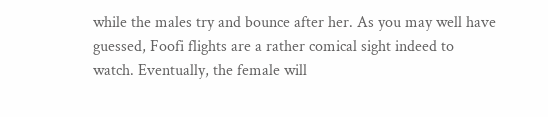while the males try and bounce after her. As you may well have guessed, Foofi flights are a rather comical sight indeed to watch. Eventually, the female will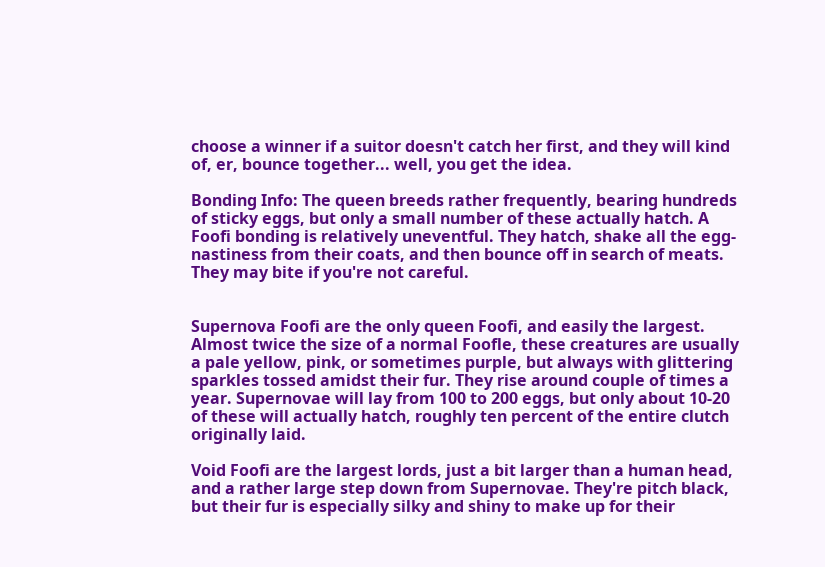choose a winner if a suitor doesn't catch her first, and they will kind of, er, bounce together... well, you get the idea.

Bonding Info: The queen breeds rather frequently, bearing hundreds of sticky eggs, but only a small number of these actually hatch. A Foofi bonding is relatively uneventful. They hatch, shake all the egg-nastiness from their coats, and then bounce off in search of meats. They may bite if you're not careful.


Supernova Foofi are the only queen Foofi, and easily the largest. Almost twice the size of a normal Foofle, these creatures are usually a pale yellow, pink, or sometimes purple, but always with glittering sparkles tossed amidst their fur. They rise around couple of times a year. Supernovae will lay from 100 to 200 eggs, but only about 10-20 of these will actually hatch, roughly ten percent of the entire clutch originally laid.

Void Foofi are the largest lords, just a bit larger than a human head, and a rather large step down from Supernovae. They're pitch black, but their fur is especially silky and shiny to make up for their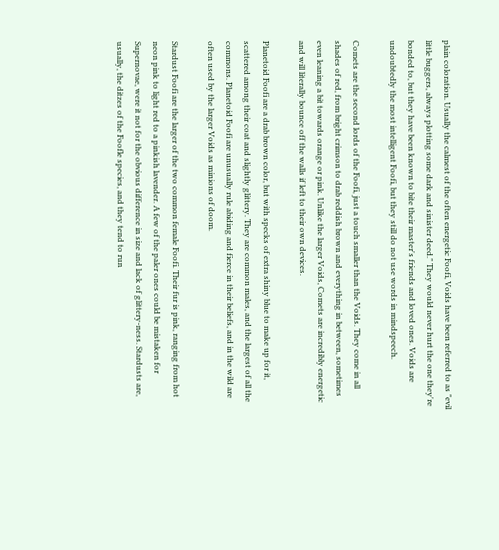plain coloration. Usually the calmest of the often energetic Foofi, Voids have been referred to as "evil little buggers, always plotting some dark and sinister deed." They would never hurt the one they're bonded to, but they have been known to bite their master's friends and loved ones. Voids are undoubtedly the most intelligent Foofi, but they still do not use words in mindspeech.

Comets are the second lords of the Foofi, just a touch smaller than the Voids. They come in all shades of red, from bright crimson to drab reddish brown and everything in between, sometimes even leaning a bit towards orange or pink. Unlike the larger Voids, Comets are incredibly energetic and will literally bounce off the walls if left to their own devices.

Planetoid Foofi are a drab brown color, but with specks of extra shiny blue to make up for it, scattered among their coat and slightly glittery. They are common males, and the largest of all the commons. Planetoid Foofi are unusually rule abiding and fierce in their beliefs, and in the wild are often used by the larger Voids as minions of doom.

Stardust Foofi are the larger of the two common female Foofi. Their fur is pink, ranging from hot neon pink to light red to a pinkish lavender. A few of the paler ones could be mistaken for Supernovae, were it not for the obvious difference in size and lack of glittery-ness. Stardusts are, usually, the ditzes of the Foofle species, and they tend to run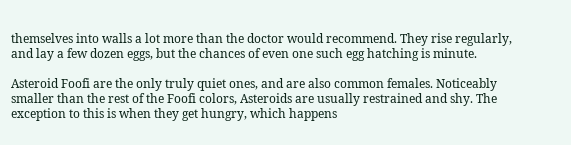themselves into walls a lot more than the doctor would recommend. They rise regularly, and lay a few dozen eggs, but the chances of even one such egg hatching is minute.

Asteroid Foofi are the only truly quiet ones, and are also common females. Noticeably smaller than the rest of the Foofi colors, Asteroids are usually restrained and shy. The exception to this is when they get hungry, which happens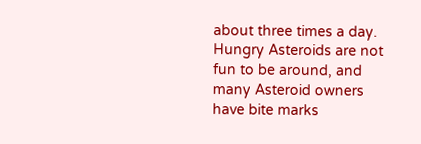about three times a day. Hungry Asteroids are not fun to be around, and many Asteroid owners have bite marks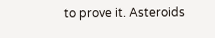to prove it. Asteroids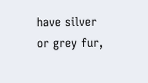have silver or grey fur,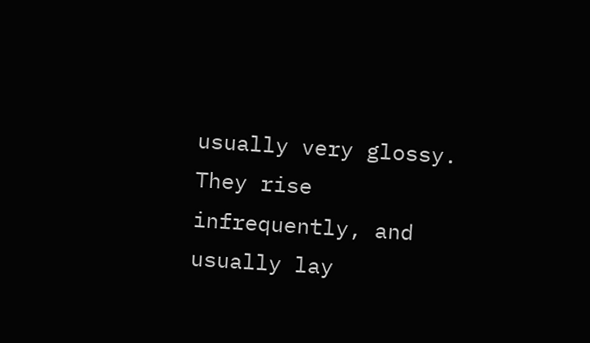usually very glossy. They rise infrequently, and usually lay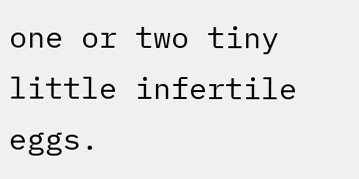one or two tiny little infertile eggs.